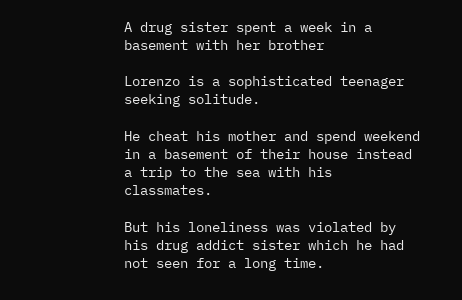A drug sister spent a week in a basement with her brother

Lorenzo is a sophisticated teenager seeking solitude.

He cheat his mother and spend weekend in a basement of their house instead a trip to the sea with his classmates.

But his loneliness was violated by his drug addict sister which he had not seen for a long time.